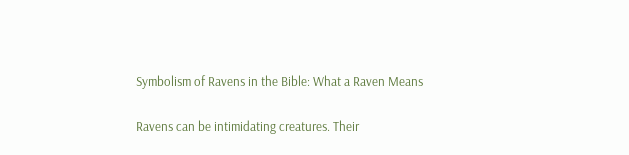Symbolism of Ravens in the Bible: What a Raven Means

Ravens can be intimidating creatures. Their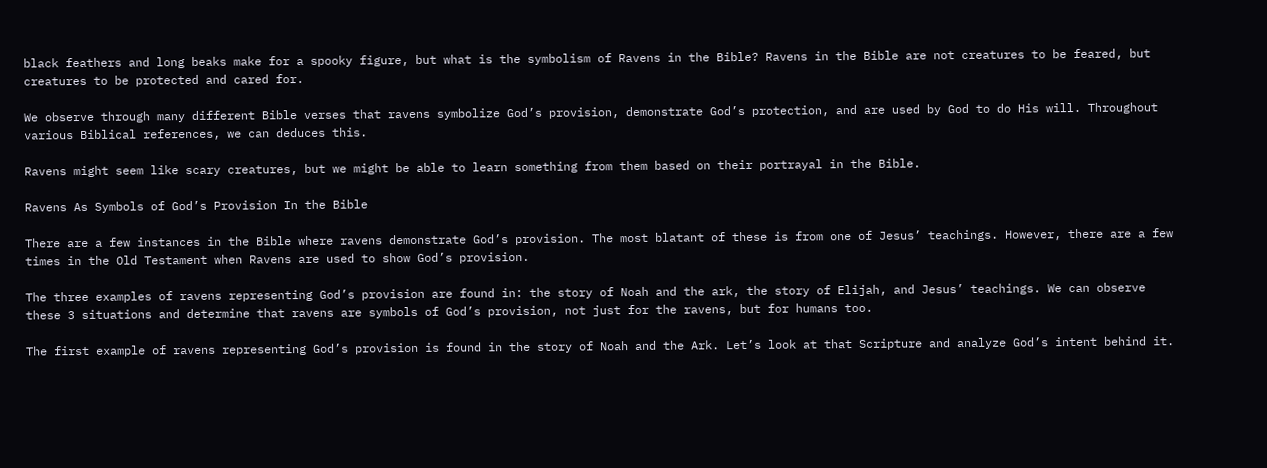black feathers and long beaks make for a spooky figure, but what is the symbolism of Ravens in the Bible? Ravens in the Bible are not creatures to be feared, but creatures to be protected and cared for.

We observe through many different Bible verses that ravens symbolize God’s provision, demonstrate God’s protection, and are used by God to do His will. Throughout various Biblical references, we can deduces this.

Ravens might seem like scary creatures, but we might be able to learn something from them based on their portrayal in the Bible.

Ravens As Symbols of God’s Provision In the Bible

There are a few instances in the Bible where ravens demonstrate God’s provision. The most blatant of these is from one of Jesus’ teachings. However, there are a few times in the Old Testament when Ravens are used to show God’s provision.

The three examples of ravens representing God’s provision are found in: the story of Noah and the ark, the story of Elijah, and Jesus’ teachings. We can observe these 3 situations and determine that ravens are symbols of God’s provision, not just for the ravens, but for humans too.

The first example of ravens representing God’s provision is found in the story of Noah and the Ark. Let’s look at that Scripture and analyze God’s intent behind it.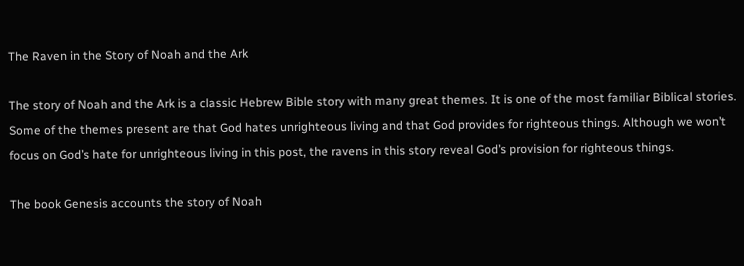The Raven in the Story of Noah and the Ark

The story of Noah and the Ark is a classic Hebrew Bible story with many great themes. It is one of the most familiar Biblical stories.  Some of the themes present are that God hates unrighteous living and that God provides for righteous things. Although we won’t focus on God’s hate for unrighteous living in this post, the ravens in this story reveal God’s provision for righteous things.

The book Genesis accounts the story of Noah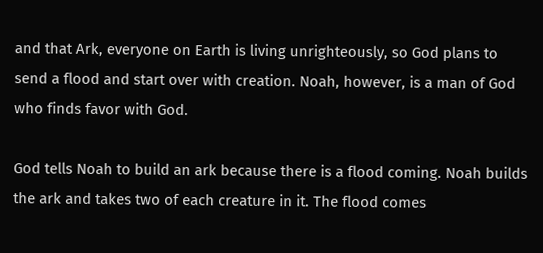and that Ark, everyone on Earth is living unrighteously, so God plans to send a flood and start over with creation. Noah, however, is a man of God who finds favor with God.

God tells Noah to build an ark because there is a flood coming. Noah builds the ark and takes two of each creature in it. The flood comes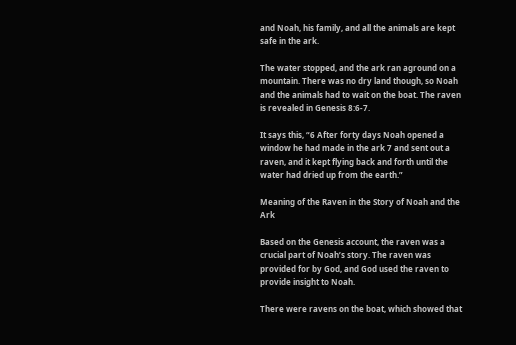and Noah, his family, and all the animals are kept safe in the ark.

The water stopped, and the ark ran aground on a mountain. There was no dry land though, so Noah and the animals had to wait on the boat. The raven is revealed in Genesis 8:6-7.

It says this, “6 After forty days Noah opened a window he had made in the ark 7 and sent out a raven, and it kept flying back and forth until the water had dried up from the earth.”

Meaning of the Raven in the Story of Noah and the Ark

Based on the Genesis account, the raven was a crucial part of Noah’s story. The raven was provided for by God, and God used the raven to provide insight to Noah.

There were ravens on the boat, which showed that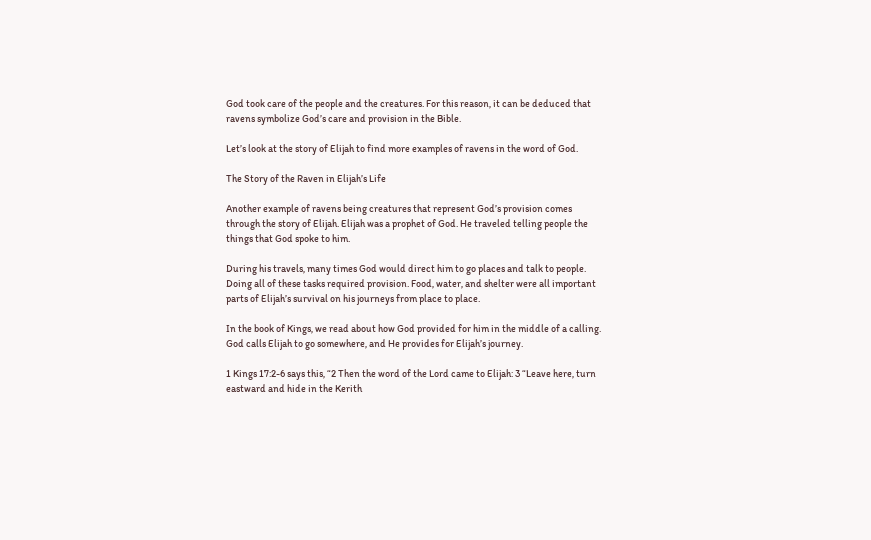God took care of the people and the creatures. For this reason, it can be deduced that ravens symbolize God’s care and provision in the Bible.

Let’s look at the story of Elijah to find more examples of ravens in the word of God.

The Story of the Raven in Elijah’s Life

Another example of ravens being creatures that represent God’s provision comes through the story of Elijah. Elijah was a prophet of God. He traveled telling people the things that God spoke to him.

During his travels, many times God would direct him to go places and talk to people. Doing all of these tasks required provision. Food, water, and shelter were all important parts of Elijah’s survival on his journeys from place to place.

In the book of Kings, we read about how God provided for him in the middle of a calling. God calls Elijah to go somewhere, and He provides for Elijah’s journey.

1 Kings 17:2-6 says this, “2 Then the word of the Lord came to Elijah: 3 “Leave here, turn eastward and hide in the Kerith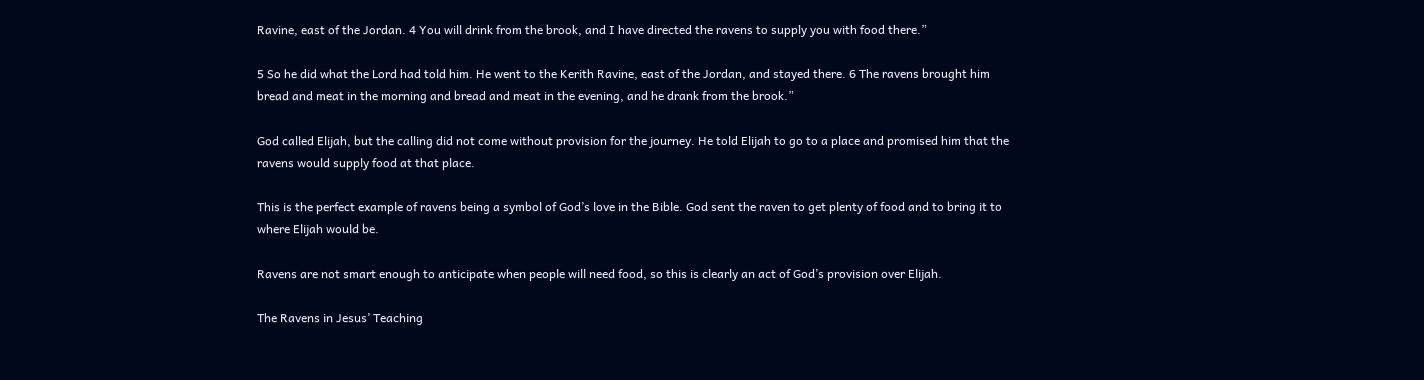Ravine, east of the Jordan. 4 You will drink from the brook, and I have directed the ravens to supply you with food there.”

5 So he did what the Lord had told him. He went to the Kerith Ravine, east of the Jordan, and stayed there. 6 The ravens brought him bread and meat in the morning and bread and meat in the evening, and he drank from the brook.”

God called Elijah, but the calling did not come without provision for the journey. He told Elijah to go to a place and promised him that the ravens would supply food at that place.

This is the perfect example of ravens being a symbol of God’s love in the Bible. God sent the raven to get plenty of food and to bring it to where Elijah would be.

Ravens are not smart enough to anticipate when people will need food, so this is clearly an act of God’s provision over Elijah.

The Ravens in Jesus’ Teaching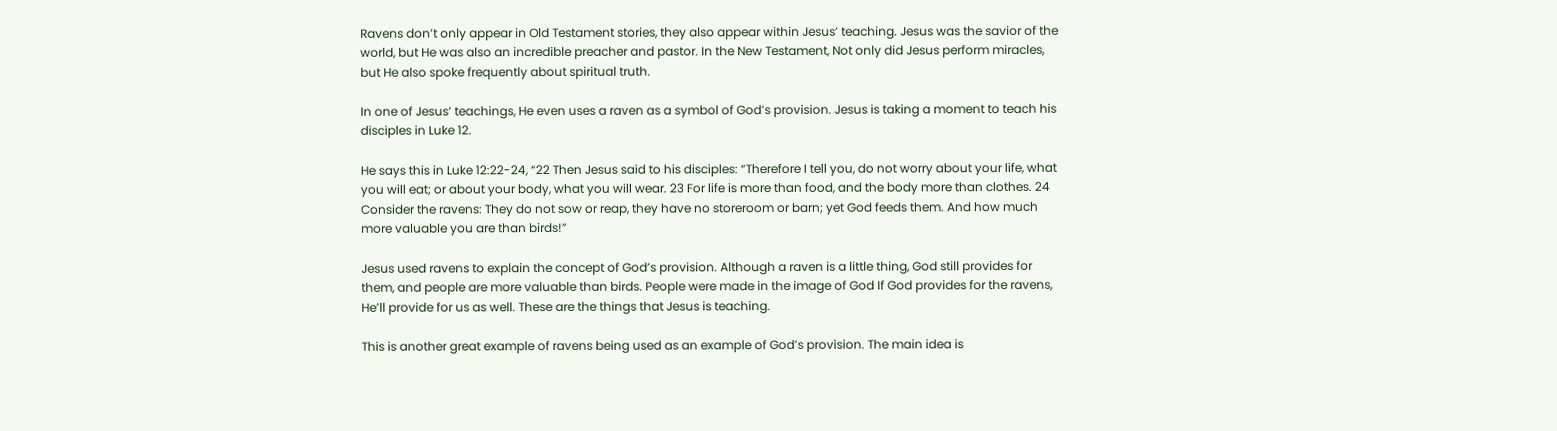Ravens don’t only appear in Old Testament stories, they also appear within Jesus’ teaching. Jesus was the savior of the world, but He was also an incredible preacher and pastor. In the New Testament, Not only did Jesus perform miracles, but He also spoke frequently about spiritual truth.

In one of Jesus’ teachings, He even uses a raven as a symbol of God’s provision. Jesus is taking a moment to teach his disciples in Luke 12.

He says this in Luke 12:22-24, “22 Then Jesus said to his disciples: “Therefore I tell you, do not worry about your life, what you will eat; or about your body, what you will wear. 23 For life is more than food, and the body more than clothes. 24 Consider the ravens: They do not sow or reap, they have no storeroom or barn; yet God feeds them. And how much more valuable you are than birds!”

Jesus used ravens to explain the concept of God’s provision. Although a raven is a little thing, God still provides for them, and people are more valuable than birds. People were made in the image of God If God provides for the ravens, He’ll provide for us as well. These are the things that Jesus is teaching.

This is another great example of ravens being used as an example of God’s provision. The main idea is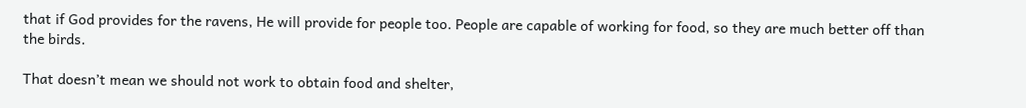that if God provides for the ravens, He will provide for people too. People are capable of working for food, so they are much better off than the birds.

That doesn’t mean we should not work to obtain food and shelter,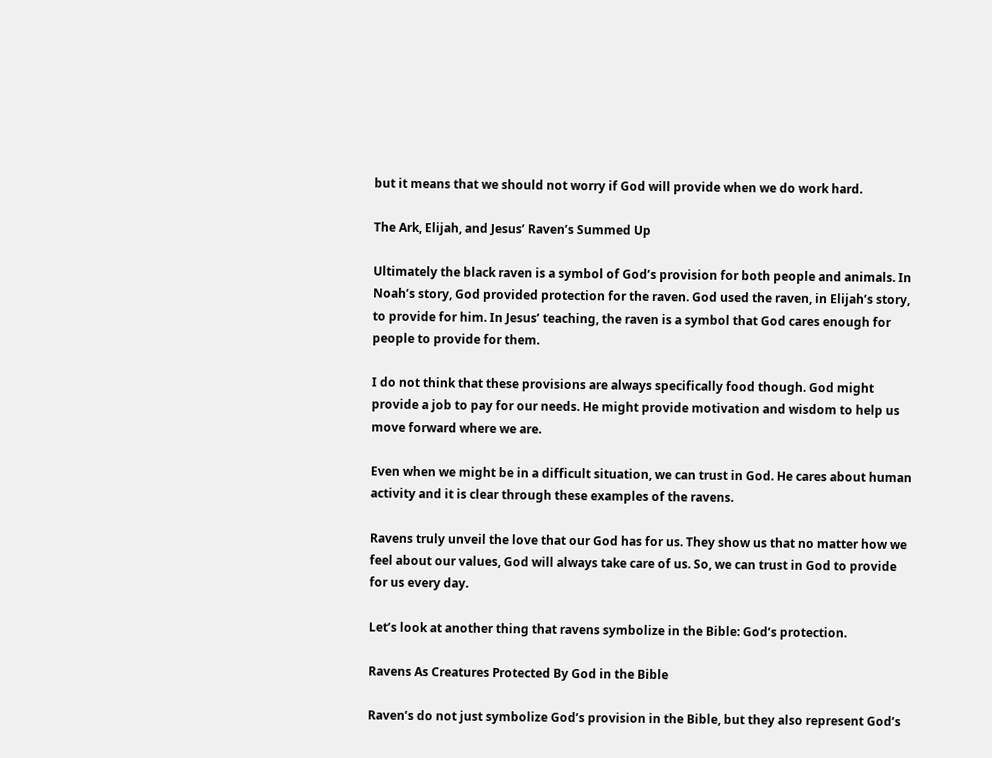but it means that we should not worry if God will provide when we do work hard.

The Ark, Elijah, and Jesus’ Raven’s Summed Up

Ultimately the black raven is a symbol of God’s provision for both people and animals. In Noah’s story, God provided protection for the raven. God used the raven, in Elijah’s story, to provide for him. In Jesus’ teaching, the raven is a symbol that God cares enough for people to provide for them.

I do not think that these provisions are always specifically food though. God might provide a job to pay for our needs. He might provide motivation and wisdom to help us move forward where we are.

Even when we might be in a difficult situation, we can trust in God. He cares about human activity and it is clear through these examples of the ravens.

Ravens truly unveil the love that our God has for us. They show us that no matter how we feel about our values, God will always take care of us. So, we can trust in God to provide for us every day.

Let’s look at another thing that ravens symbolize in the Bible: God’s protection.

Ravens As Creatures Protected By God in the Bible

Raven’s do not just symbolize God’s provision in the Bible, but they also represent God’s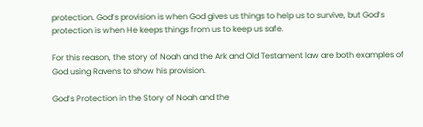protection. God’s provision is when God gives us things to help us to survive, but God’s protection is when He keeps things from us to keep us safe.

For this reason, the story of Noah and the Ark and Old Testament law are both examples of God using Ravens to show his provision.

God’s Protection in the Story of Noah and the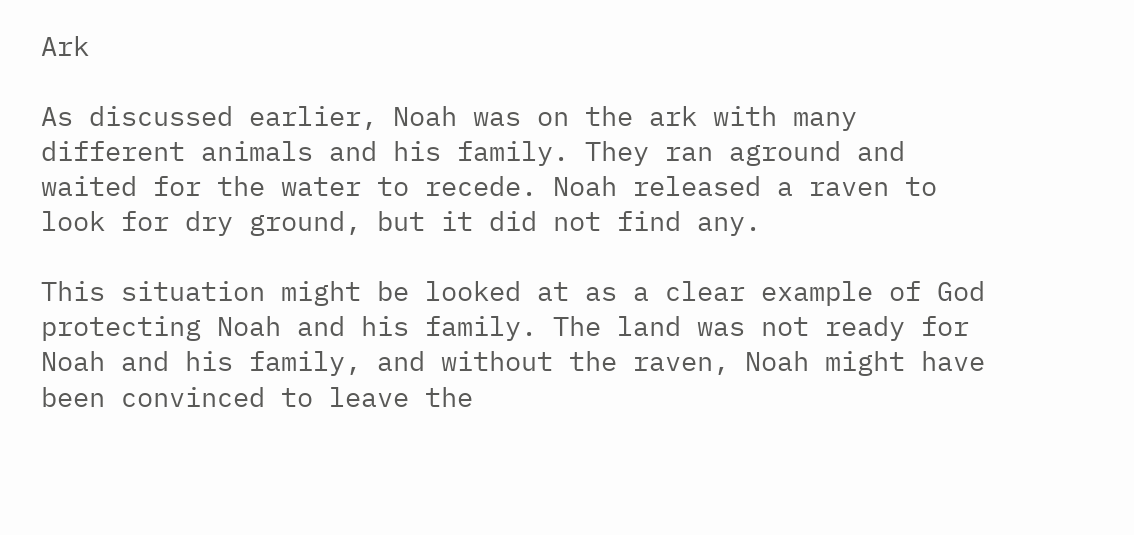Ark

As discussed earlier, Noah was on the ark with many different animals and his family. They ran aground and waited for the water to recede. Noah released a raven to look for dry ground, but it did not find any.

This situation might be looked at as a clear example of God protecting Noah and his family. The land was not ready for Noah and his family, and without the raven, Noah might have been convinced to leave the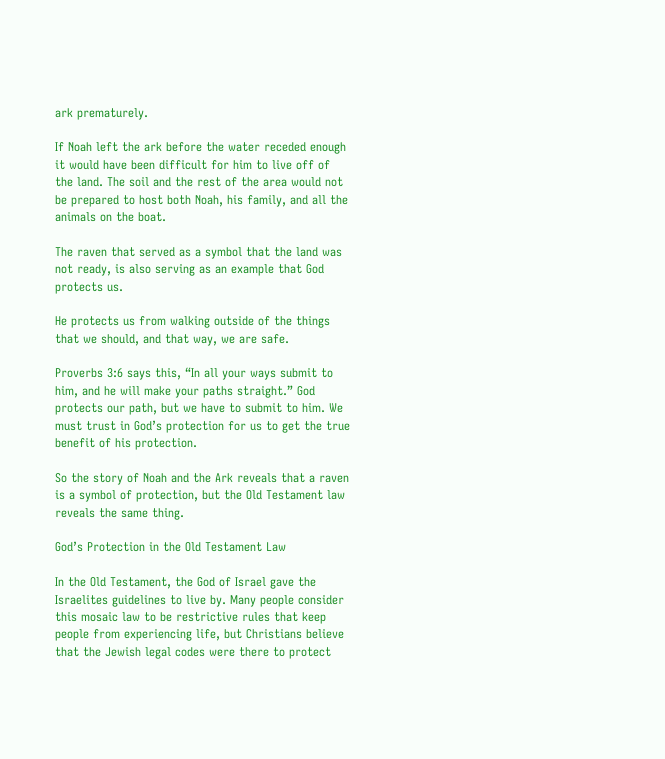ark prematurely.

If Noah left the ark before the water receded enough it would have been difficult for him to live off of the land. The soil and the rest of the area would not be prepared to host both Noah, his family, and all the animals on the boat.

The raven that served as a symbol that the land was not ready, is also serving as an example that God protects us.

He protects us from walking outside of the things that we should, and that way, we are safe.

Proverbs 3:6 says this, “In all your ways submit to him, and he will make your paths straight.” God protects our path, but we have to submit to him. We must trust in God’s protection for us to get the true benefit of his protection.

So the story of Noah and the Ark reveals that a raven is a symbol of protection, but the Old Testament law reveals the same thing.

God’s Protection in the Old Testament Law

In the Old Testament, the God of Israel gave the Israelites guidelines to live by. Many people consider this mosaic law to be restrictive rules that keep people from experiencing life, but Christians believe that the Jewish legal codes were there to protect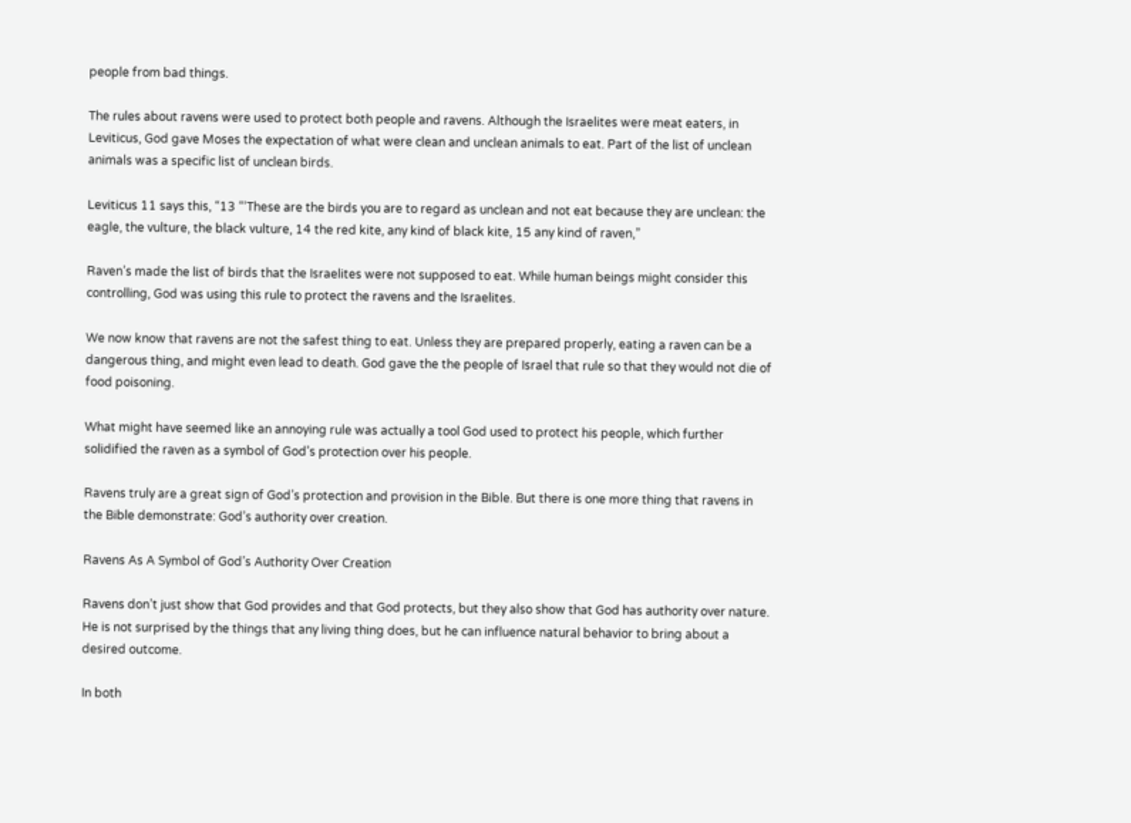people from bad things.

The rules about ravens were used to protect both people and ravens. Although the Israelites were meat eaters, in Leviticus, God gave Moses the expectation of what were clean and unclean animals to eat. Part of the list of unclean animals was a specific list of unclean birds.

Leviticus 11 says this, “13 “‘These are the birds you are to regard as unclean and not eat because they are unclean: the eagle, the vulture, the black vulture, 14 the red kite, any kind of black kite, 15 any kind of raven,”

Raven’s made the list of birds that the Israelites were not supposed to eat. While human beings might consider this controlling, God was using this rule to protect the ravens and the Israelites.

We now know that ravens are not the safest thing to eat. Unless they are prepared properly, eating a raven can be a dangerous thing, and might even lead to death. God gave the the people of Israel that rule so that they would not die of food poisoning.

What might have seemed like an annoying rule was actually a tool God used to protect his people, which further solidified the raven as a symbol of God’s protection over his people.

Ravens truly are a great sign of God’s protection and provision in the Bible. But there is one more thing that ravens in the Bible demonstrate: God’s authority over creation.

Ravens As A Symbol of God’s Authority Over Creation

Ravens don’t just show that God provides and that God protects, but they also show that God has authority over nature. He is not surprised by the things that any living thing does, but he can influence natural behavior to bring about a desired outcome.

In both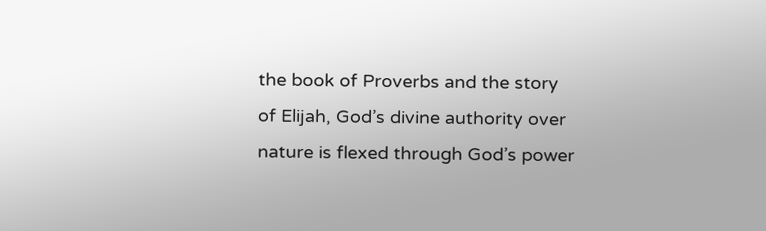the book of Proverbs and the story of Elijah, God’s divine authority over nature is flexed through God’s power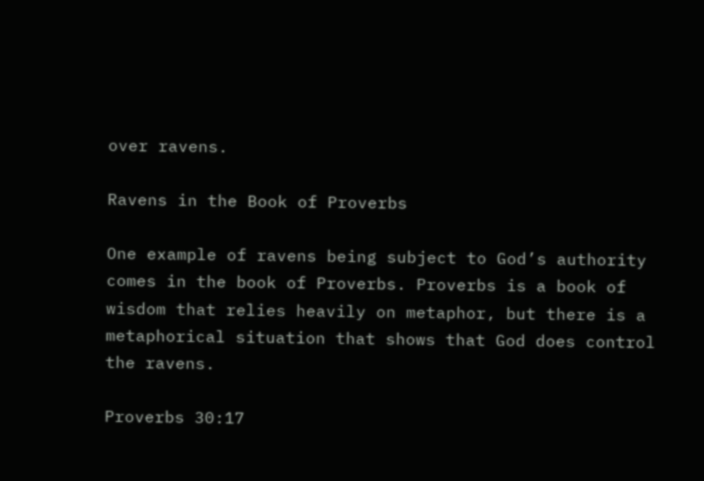over ravens.

Ravens in the Book of Proverbs

One example of ravens being subject to God’s authority comes in the book of Proverbs. Proverbs is a book of wisdom that relies heavily on metaphor, but there is a metaphorical situation that shows that God does control the ravens.

Proverbs 30:17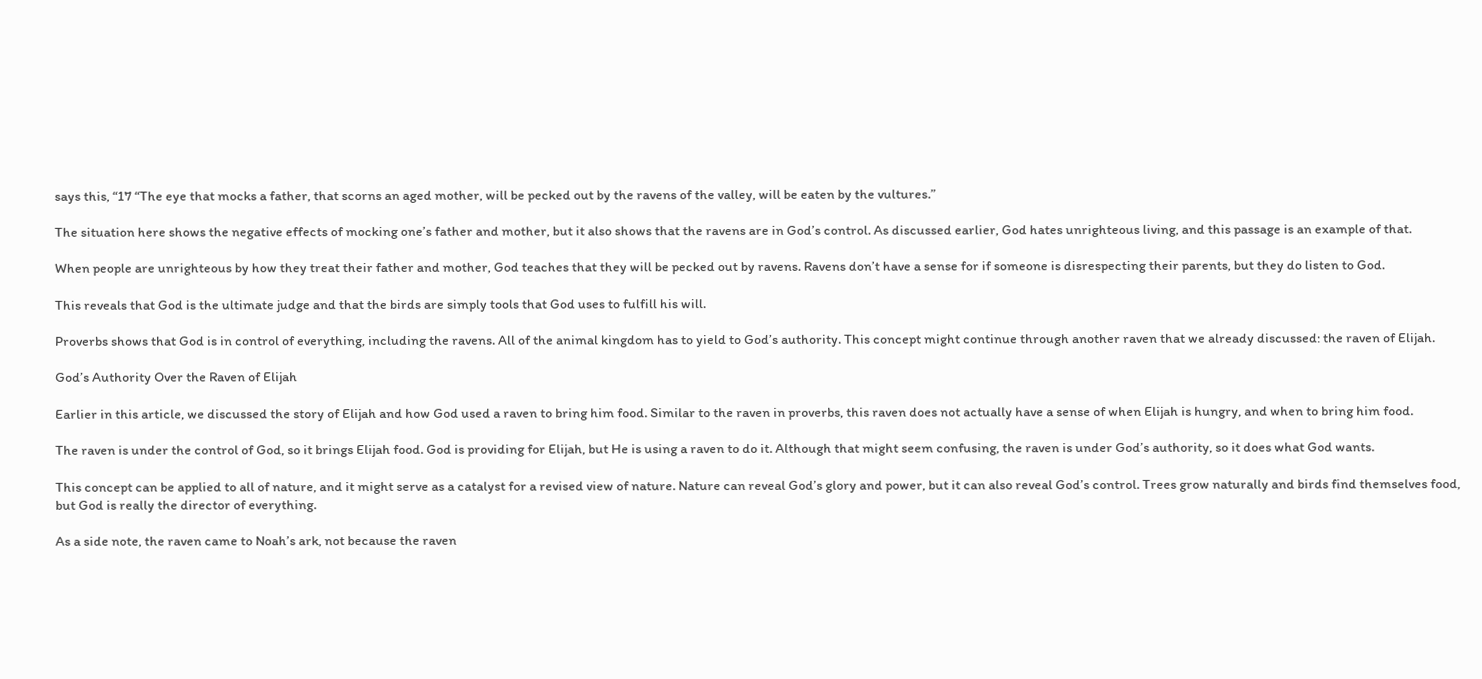says this, “17 “The eye that mocks a father, that scorns an aged mother, will be pecked out by the ravens of the valley, will be eaten by the vultures.”

The situation here shows the negative effects of mocking one’s father and mother, but it also shows that the ravens are in God’s control. As discussed earlier, God hates unrighteous living, and this passage is an example of that.

When people are unrighteous by how they treat their father and mother, God teaches that they will be pecked out by ravens. Ravens don’t have a sense for if someone is disrespecting their parents, but they do listen to God.

This reveals that God is the ultimate judge and that the birds are simply tools that God uses to fulfill his will.

Proverbs shows that God is in control of everything, including the ravens. All of the animal kingdom has to yield to God’s authority. This concept might continue through another raven that we already discussed: the raven of Elijah.

God’s Authority Over the Raven of Elijah

Earlier in this article, we discussed the story of Elijah and how God used a raven to bring him food. Similar to the raven in proverbs, this raven does not actually have a sense of when Elijah is hungry, and when to bring him food.

The raven is under the control of God, so it brings Elijah food. God is providing for Elijah, but He is using a raven to do it. Although that might seem confusing, the raven is under God’s authority, so it does what God wants.

This concept can be applied to all of nature, and it might serve as a catalyst for a revised view of nature. Nature can reveal God’s glory and power, but it can also reveal God’s control. Trees grow naturally and birds find themselves food, but God is really the director of everything.

As a side note, the raven came to Noah’s ark, not because the raven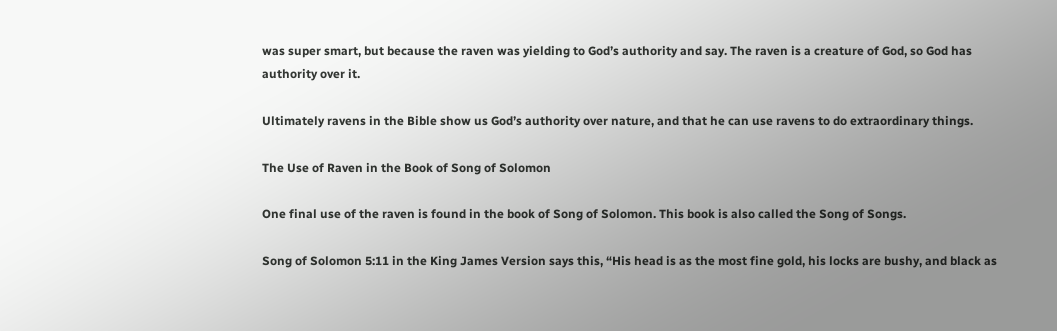was super smart, but because the raven was yielding to God’s authority and say. The raven is a creature of God, so God has authority over it.

Ultimately ravens in the Bible show us God’s authority over nature, and that he can use ravens to do extraordinary things.

The Use of Raven in the Book of Song of Solomon

One final use of the raven is found in the book of Song of Solomon. This book is also called the Song of Songs.

Song of Solomon 5:11 in the King James Version says this, “His head is as the most fine gold, his locks are bushy, and black as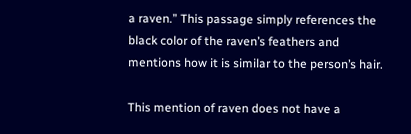a raven.” This passage simply references the black color of the raven’s feathers and mentions how it is similar to the person’s hair.

This mention of raven does not have a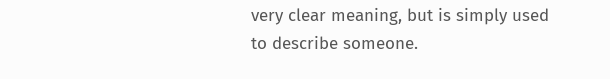very clear meaning, but is simply used to describe someone.